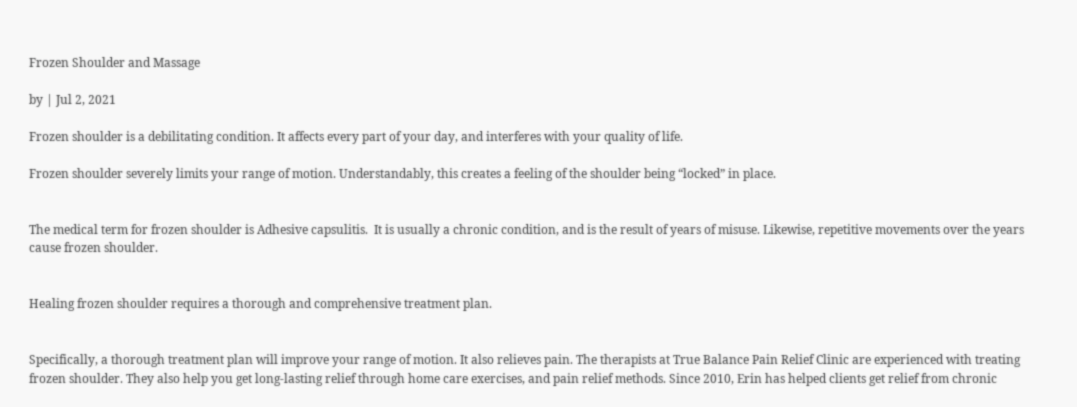Frozen Shoulder and Massage

by | Jul 2, 2021

Frozen shoulder is a debilitating condition. It affects every part of your day, and interferes with your quality of life.

Frozen shoulder severely limits your range of motion. Understandably, this creates a feeling of the shoulder being “locked” in place.


The medical term for frozen shoulder is Adhesive capsulitis.  It is usually a chronic condition, and is the result of years of misuse. Likewise, repetitive movements over the years cause frozen shoulder.


Healing frozen shoulder requires a thorough and comprehensive treatment plan.


Specifically, a thorough treatment plan will improve your range of motion. It also relieves pain. The therapists at True Balance Pain Relief Clinic are experienced with treating frozen shoulder. They also help you get long-lasting relief through home care exercises, and pain relief methods. Since 2010, Erin has helped clients get relief from chronic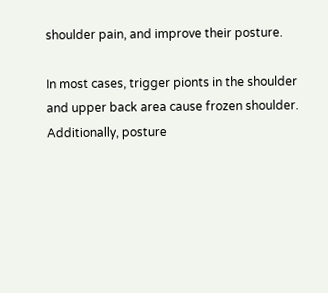shoulder pain, and improve their posture.

In most cases, trigger pionts in the shoulder and upper back area cause frozen shoulder. Additionally, posture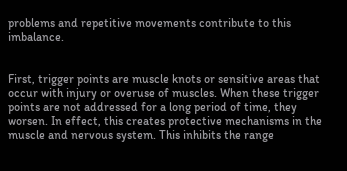problems and repetitive movements contribute to this imbalance.


First, trigger points are muscle knots or sensitive areas that occur with injury or overuse of muscles. When these trigger points are not addressed for a long period of time, they worsen. In effect, this creates protective mechanisms in the muscle and nervous system. This inhibits the range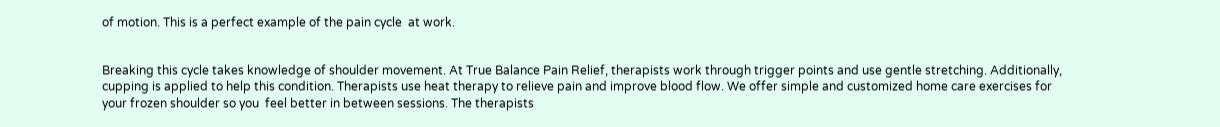of motion. This is a perfect example of the pain cycle  at work.


Breaking this cycle takes knowledge of shoulder movement. At True Balance Pain Relief, therapists work through trigger points and use gentle stretching. Additionally, cupping is applied to help this condition. Therapists use heat therapy to relieve pain and improve blood flow. We offer simple and customized home care exercises for your frozen shoulder so you  feel better in between sessions. The therapists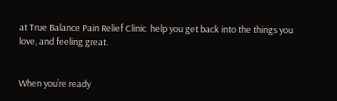at True Balance Pain Relief Clinic  help you get back into the things you love, and feeling great.


When you’re ready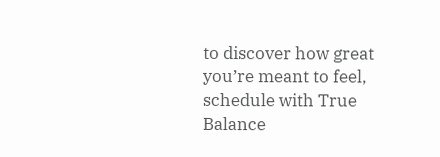to discover how great you’re meant to feel, schedule with True Balance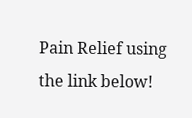Pain Relief using the link below!